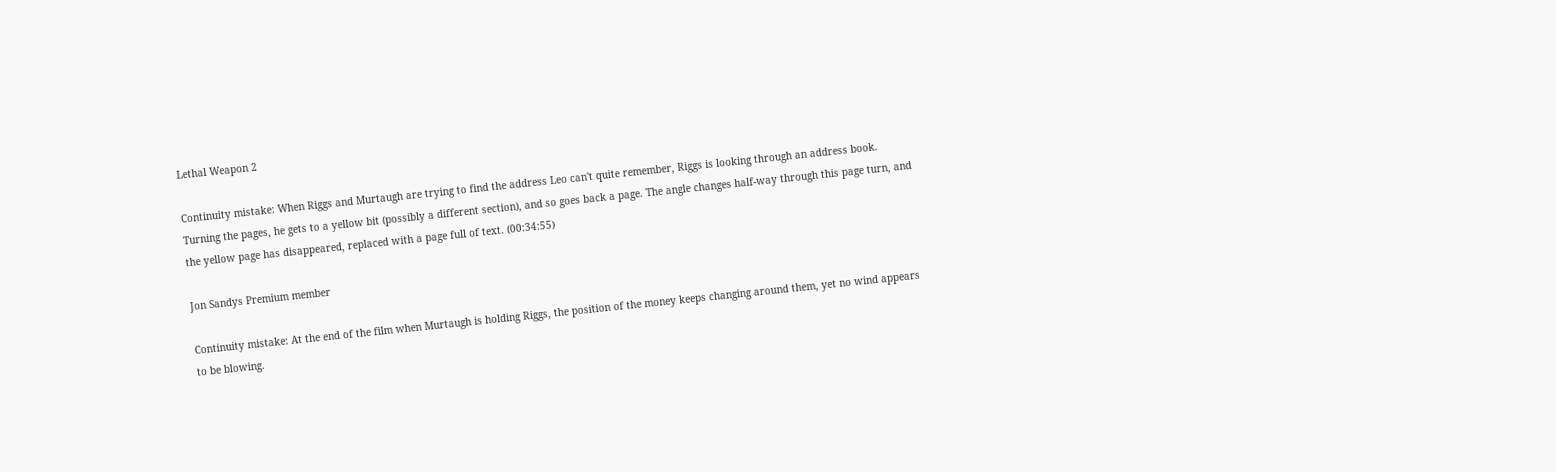Lethal Weapon 2

Continuity mistake: When Riggs and Murtaugh are trying to find the address Leo can't quite remember, Riggs is looking through an address book. Turning the pages, he gets to a yellow bit (possibly a different section), and so goes back a page. The angle changes half-way through this page turn, and the yellow page has disappeared, replaced with a page full of text. (00:34:55)

Jon Sandys Premium member

Continuity mistake: At the end of the film when Murtaugh is holding Riggs, the position of the money keeps changing around them, yet no wind appears to be blowing.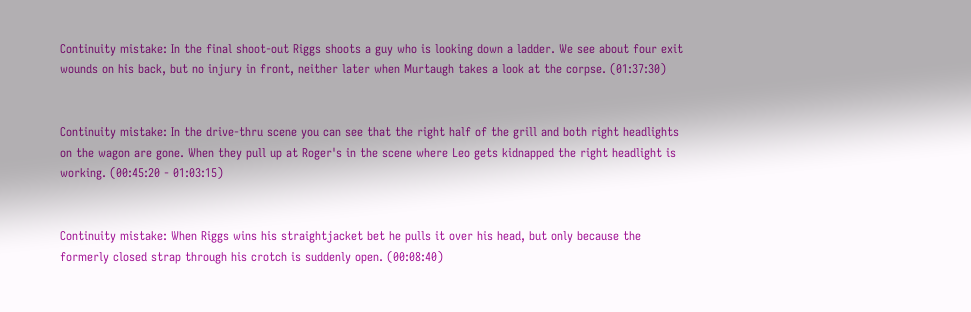Continuity mistake: In the final shoot-out Riggs shoots a guy who is looking down a ladder. We see about four exit wounds on his back, but no injury in front, neither later when Murtaugh takes a look at the corpse. (01:37:30)


Continuity mistake: In the drive-thru scene you can see that the right half of the grill and both right headlights on the wagon are gone. When they pull up at Roger's in the scene where Leo gets kidnapped the right headlight is working. (00:45:20 - 01:03:15)


Continuity mistake: When Riggs wins his straightjacket bet he pulls it over his head, but only because the formerly closed strap through his crotch is suddenly open. (00:08:40)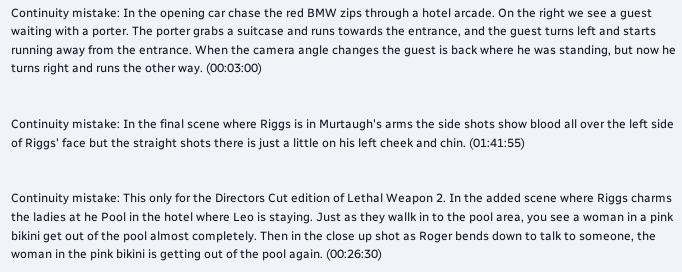Continuity mistake: In the opening car chase the red BMW zips through a hotel arcade. On the right we see a guest waiting with a porter. The porter grabs a suitcase and runs towards the entrance, and the guest turns left and starts running away from the entrance. When the camera angle changes the guest is back where he was standing, but now he turns right and runs the other way. (00:03:00)


Continuity mistake: In the final scene where Riggs is in Murtaugh's arms the side shots show blood all over the left side of Riggs' face but the straight shots there is just a little on his left cheek and chin. (01:41:55)


Continuity mistake: This only for the Directors Cut edition of Lethal Weapon 2. In the added scene where Riggs charms the ladies at he Pool in the hotel where Leo is staying. Just as they wallk in to the pool area, you see a woman in a pink bikini get out of the pool almost completely. Then in the close up shot as Roger bends down to talk to someone, the woman in the pink bikini is getting out of the pool again. (00:26:30)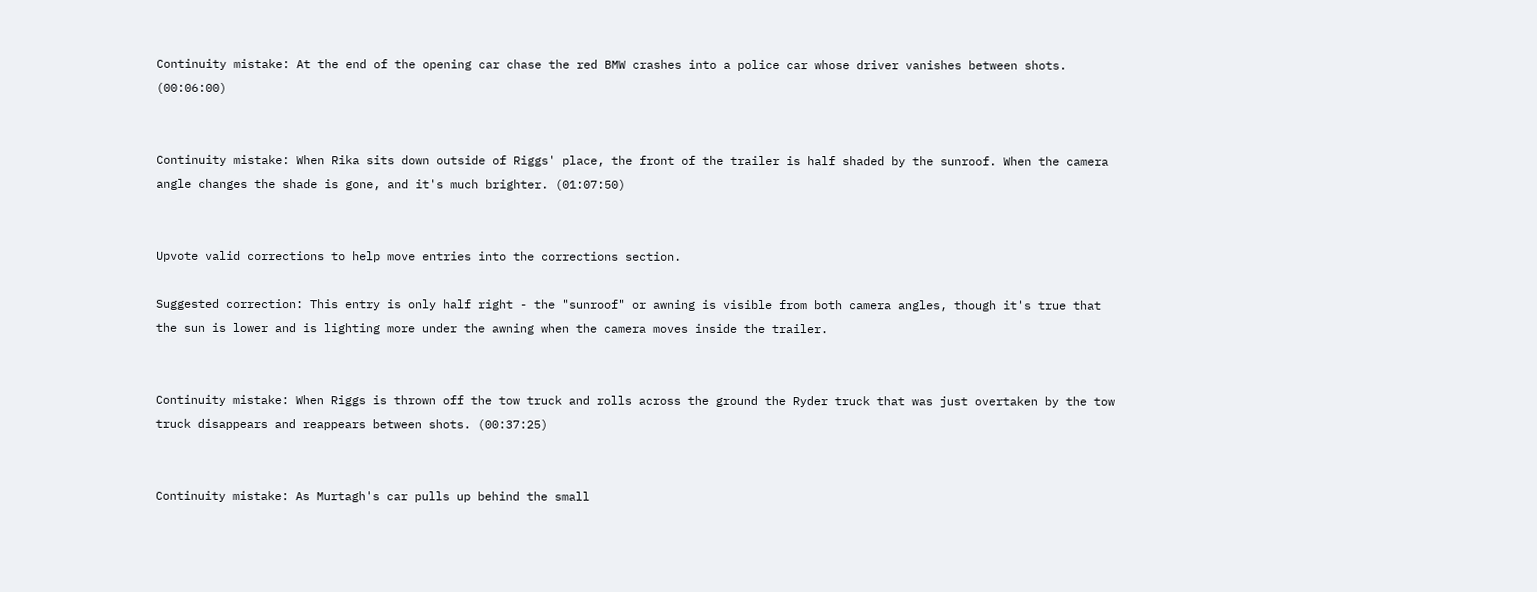Continuity mistake: At the end of the opening car chase the red BMW crashes into a police car whose driver vanishes between shots. (00:06:00)


Continuity mistake: When Rika sits down outside of Riggs' place, the front of the trailer is half shaded by the sunroof. When the camera angle changes the shade is gone, and it's much brighter. (01:07:50)


Upvote valid corrections to help move entries into the corrections section.

Suggested correction: This entry is only half right - the "sunroof" or awning is visible from both camera angles, though it's true that the sun is lower and is lighting more under the awning when the camera moves inside the trailer.


Continuity mistake: When Riggs is thrown off the tow truck and rolls across the ground the Ryder truck that was just overtaken by the tow truck disappears and reappears between shots. (00:37:25)


Continuity mistake: As Murtagh's car pulls up behind the small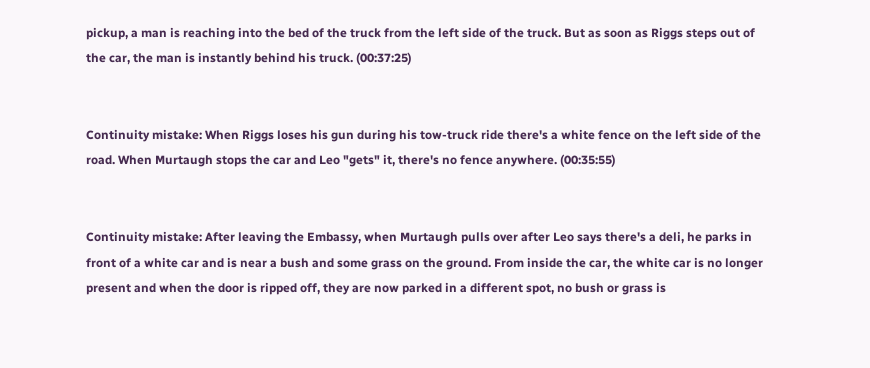pickup, a man is reaching into the bed of the truck from the left side of the truck. But as soon as Riggs steps out of the car, the man is instantly behind his truck. (00:37:25)


Continuity mistake: When Riggs loses his gun during his tow-truck ride there's a white fence on the left side of the road. When Murtaugh stops the car and Leo "gets" it, there's no fence anywhere. (00:35:55)


Continuity mistake: After leaving the Embassy, when Murtaugh pulls over after Leo says there's a deli, he parks in front of a white car and is near a bush and some grass on the ground. From inside the car, the white car is no longer present and when the door is ripped off, they are now parked in a different spot, no bush or grass is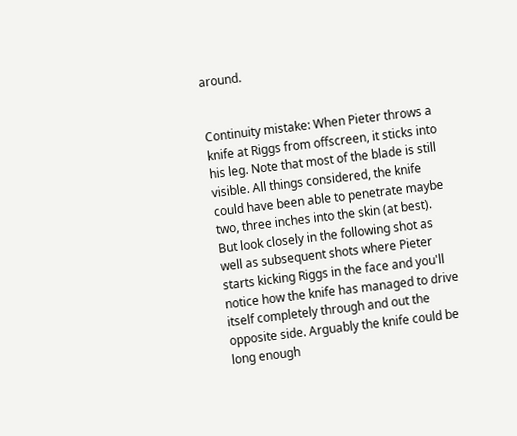around.


Continuity mistake: When Pieter throws a knife at Riggs from offscreen, it sticks into his leg. Note that most of the blade is still visible. All things considered, the knife could have been able to penetrate maybe two, three inches into the skin (at best). But look closely in the following shot as well as subsequent shots where Pieter starts kicking Riggs in the face and you'll notice how the knife has managed to drive itself completely through and out the opposite side. Arguably the knife could be long enough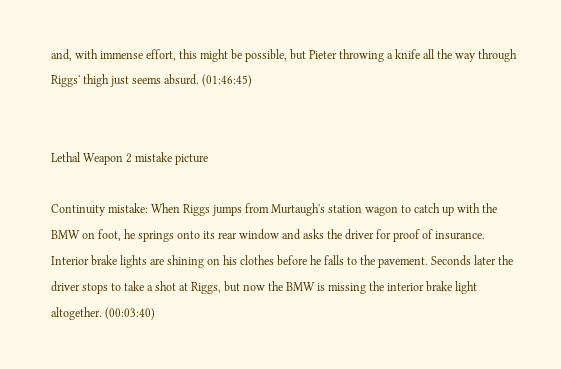and, with immense effort, this might be possible, but Pieter throwing a knife all the way through Riggs' thigh just seems absurd. (01:46:45)


Lethal Weapon 2 mistake picture

Continuity mistake: When Riggs jumps from Murtaugh's station wagon to catch up with the BMW on foot, he springs onto its rear window and asks the driver for proof of insurance. Interior brake lights are shining on his clothes before he falls to the pavement. Seconds later the driver stops to take a shot at Riggs, but now the BMW is missing the interior brake light altogether. (00:03:40)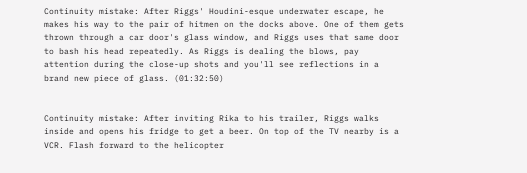Continuity mistake: After Riggs' Houdini-esque underwater escape, he makes his way to the pair of hitmen on the docks above. One of them gets thrown through a car door's glass window, and Riggs uses that same door to bash his head repeatedly. As Riggs is dealing the blows, pay attention during the close-up shots and you'll see reflections in a brand new piece of glass. (01:32:50)


Continuity mistake: After inviting Rika to his trailer, Riggs walks inside and opens his fridge to get a beer. On top of the TV nearby is a VCR. Flash forward to the helicopter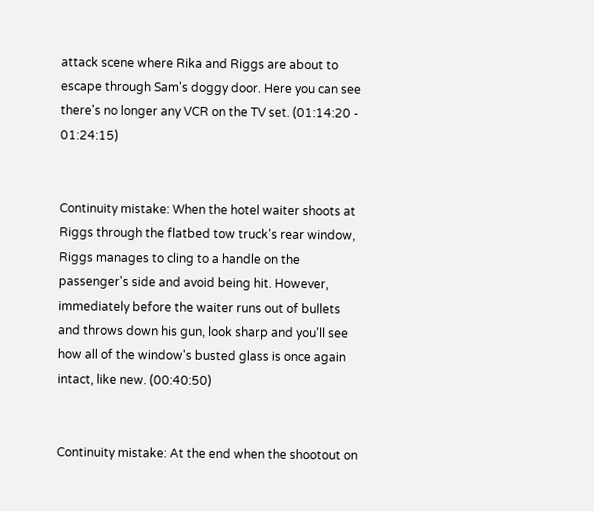attack scene where Rika and Riggs are about to escape through Sam's doggy door. Here you can see there's no longer any VCR on the TV set. (01:14:20 - 01:24:15)


Continuity mistake: When the hotel waiter shoots at Riggs through the flatbed tow truck's rear window, Riggs manages to cling to a handle on the passenger's side and avoid being hit. However, immediately before the waiter runs out of bullets and throws down his gun, look sharp and you'll see how all of the window's busted glass is once again intact, like new. (00:40:50)


Continuity mistake: At the end when the shootout on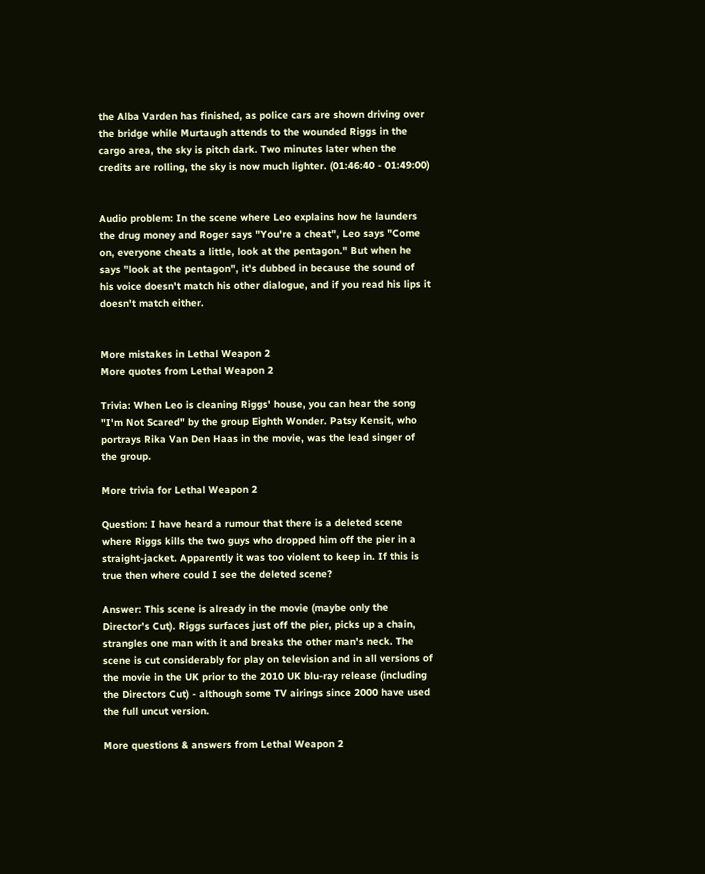the Alba Varden has finished, as police cars are shown driving over the bridge while Murtaugh attends to the wounded Riggs in the cargo area, the sky is pitch dark. Two minutes later when the credits are rolling, the sky is now much lighter. (01:46:40 - 01:49:00)


Audio problem: In the scene where Leo explains how he launders the drug money and Roger says "You're a cheat", Leo says "Come on, everyone cheats a little, look at the pentagon." But when he says "look at the pentagon", it's dubbed in because the sound of his voice doesn't match his other dialogue, and if you read his lips it doesn't match either.


More mistakes in Lethal Weapon 2
More quotes from Lethal Weapon 2

Trivia: When Leo is cleaning Riggs' house, you can hear the song "I'm Not Scared" by the group Eighth Wonder. Patsy Kensit, who portrays Rika Van Den Haas in the movie, was the lead singer of the group.

More trivia for Lethal Weapon 2

Question: I have heard a rumour that there is a deleted scene where Riggs kills the two guys who dropped him off the pier in a straight-jacket. Apparently it was too violent to keep in. If this is true then where could I see the deleted scene?

Answer: This scene is already in the movie (maybe only the Director's Cut). Riggs surfaces just off the pier, picks up a chain, strangles one man with it and breaks the other man's neck. The scene is cut considerably for play on television and in all versions of the movie in the UK prior to the 2010 UK blu-ray release (including the Directors Cut) - although some TV airings since 2000 have used the full uncut version.

More questions & answers from Lethal Weapon 2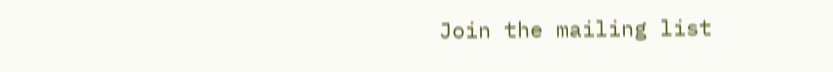Join the mailing list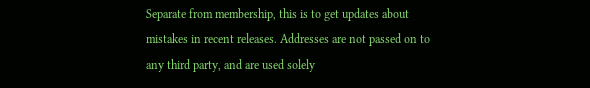Separate from membership, this is to get updates about mistakes in recent releases. Addresses are not passed on to any third party, and are used solely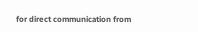for direct communication from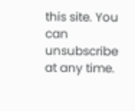this site. You can unsubscribe at any time.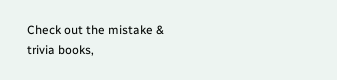Check out the mistake & trivia books,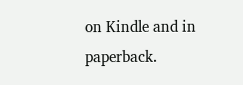on Kindle and in paperback.